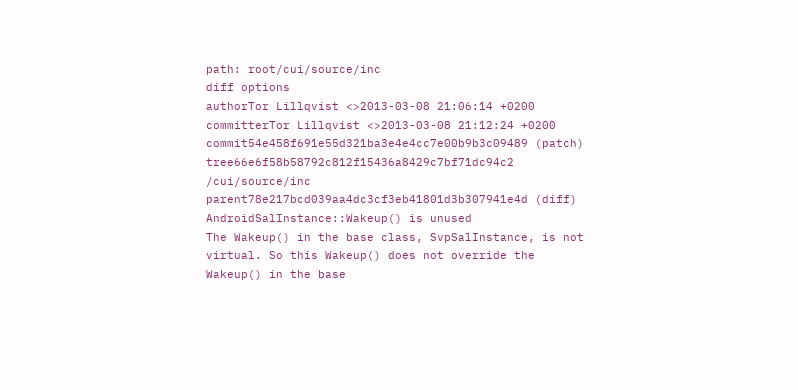path: root/cui/source/inc
diff options
authorTor Lillqvist <>2013-03-08 21:06:14 +0200
committerTor Lillqvist <>2013-03-08 21:12:24 +0200
commit54e458f691e55d321ba3e4e4cc7e00b9b3c09489 (patch)
tree66e6f58b58792c812f15436a8429c7bf71dc94c2 /cui/source/inc
parent78e217bcd039aa4dc3cf3eb41801d3b307941e4d (diff)
AndroidSalInstance::Wakeup() is unused
The Wakeup() in the base class, SvpSalInstance, is not virtual. So this Wakeup() does not override the Wakeup() in the base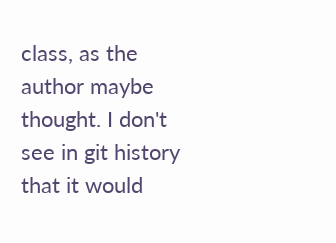class, as the author maybe thought. I don't see in git history that it would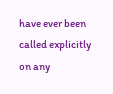have ever been called explicitly on any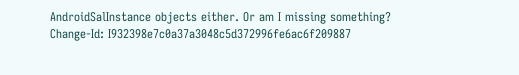AndroidSalInstance objects either. Or am I missing something? Change-Id: I932398e7c0a37a3048c5d372996fe6ac6f209887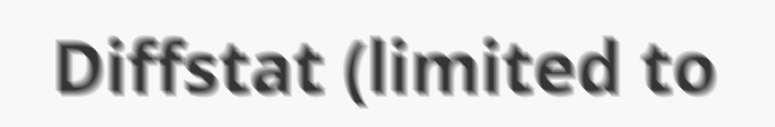Diffstat (limited to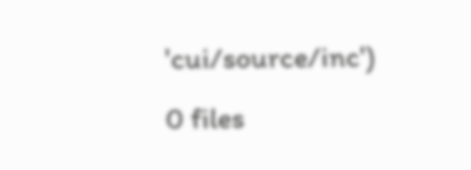'cui/source/inc')
0 files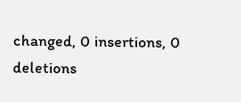changed, 0 insertions, 0 deletions